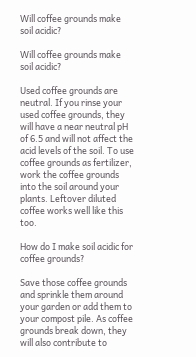Will coffee grounds make soil acidic?

Will coffee grounds make soil acidic?

Used coffee grounds are neutral. If you rinse your used coffee grounds, they will have a near neutral pH of 6.5 and will not affect the acid levels of the soil. To use coffee grounds as fertilizer, work the coffee grounds into the soil around your plants. Leftover diluted coffee works well like this too.

How do I make soil acidic for coffee grounds?

Save those coffee grounds and sprinkle them around your garden or add them to your compost pile. As coffee grounds break down, they will also contribute to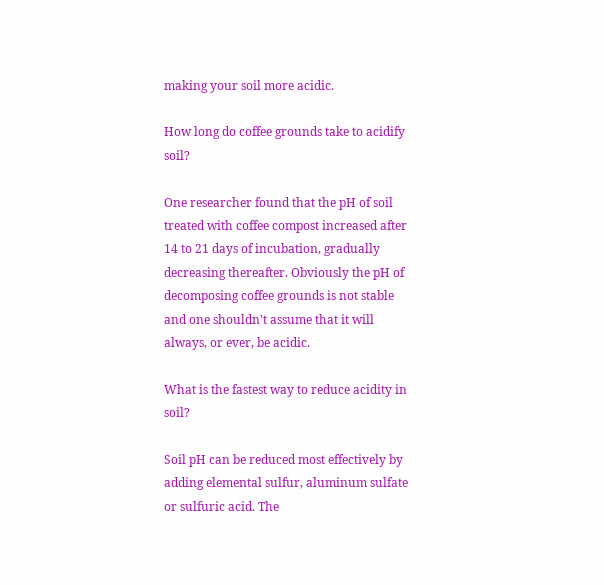making your soil more acidic.

How long do coffee grounds take to acidify soil?

One researcher found that the pH of soil treated with coffee compost increased after 14 to 21 days of incubation, gradually decreasing thereafter. Obviously the pH of decomposing coffee grounds is not stable and one shouldn’t assume that it will always, or ever, be acidic.

What is the fastest way to reduce acidity in soil?

Soil pH can be reduced most effectively by adding elemental sulfur, aluminum sulfate or sulfuric acid. The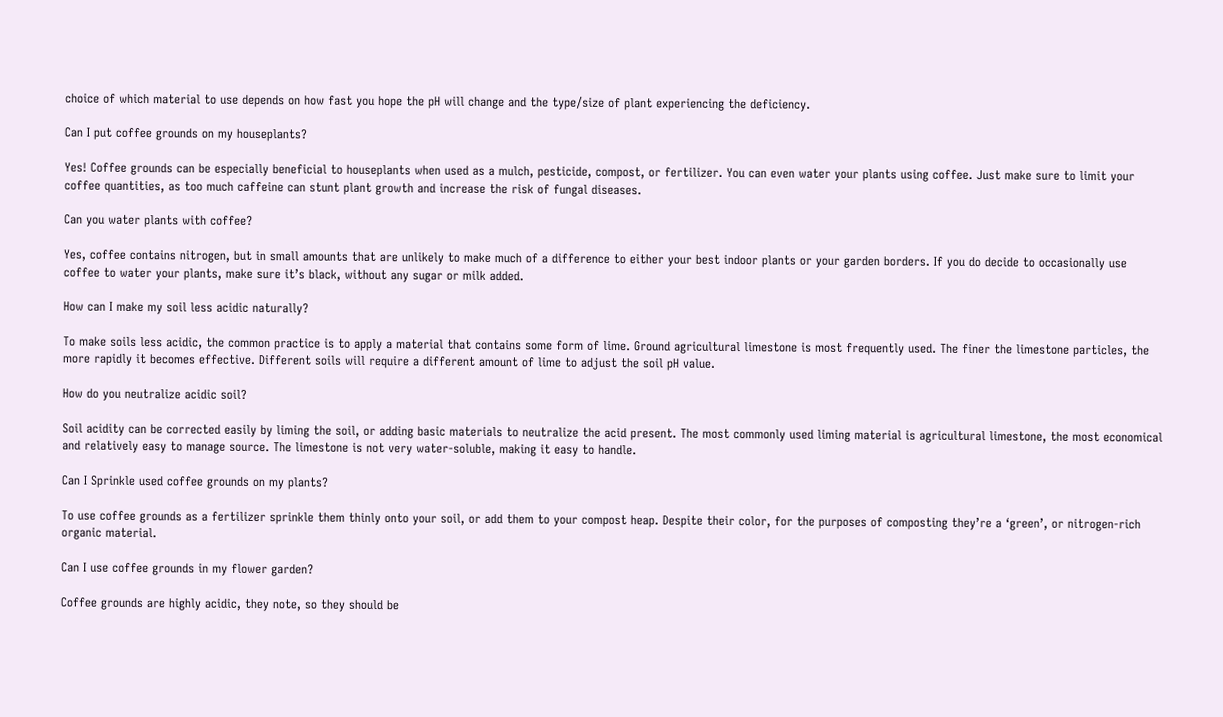choice of which material to use depends on how fast you hope the pH will change and the type/size of plant experiencing the deficiency.

Can I put coffee grounds on my houseplants?

Yes! Coffee grounds can be especially beneficial to houseplants when used as a mulch, pesticide, compost, or fertilizer. You can even water your plants using coffee. Just make sure to limit your coffee quantities, as too much caffeine can stunt plant growth and increase the risk of fungal diseases.

Can you water plants with coffee?

Yes, coffee contains nitrogen, but in small amounts that are unlikely to make much of a difference to either your best indoor plants or your garden borders. If you do decide to occasionally use coffee to water your plants, make sure it’s black, without any sugar or milk added.

How can I make my soil less acidic naturally?

To make soils less acidic, the common practice is to apply a material that contains some form of lime. Ground agricultural limestone is most frequently used. The finer the limestone particles, the more rapidly it becomes effective. Different soils will require a different amount of lime to adjust the soil pH value.

How do you neutralize acidic soil?

Soil acidity can be corrected easily by liming the soil, or adding basic materials to neutralize the acid present. The most commonly used liming material is agricultural limestone, the most economical and relatively easy to manage source. The limestone is not very water-soluble, making it easy to handle.

Can I Sprinkle used coffee grounds on my plants?

To use coffee grounds as a fertilizer sprinkle them thinly onto your soil, or add them to your compost heap. Despite their color, for the purposes of composting they’re a ‘green’, or nitrogen-rich organic material.

Can I use coffee grounds in my flower garden?

Coffee grounds are highly acidic, they note, so they should be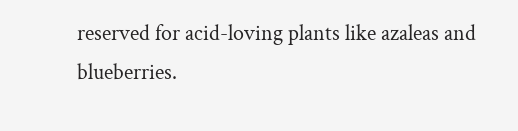reserved for acid-loving plants like azaleas and blueberries.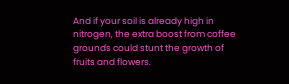And if your soil is already high in nitrogen, the extra boost from coffee grounds could stunt the growth of fruits and flowers.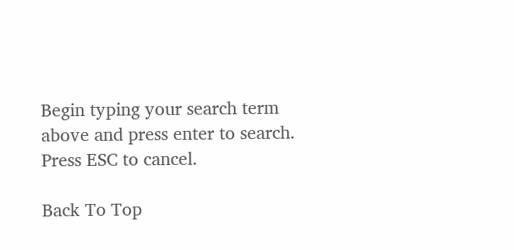Begin typing your search term above and press enter to search. Press ESC to cancel.

Back To Top